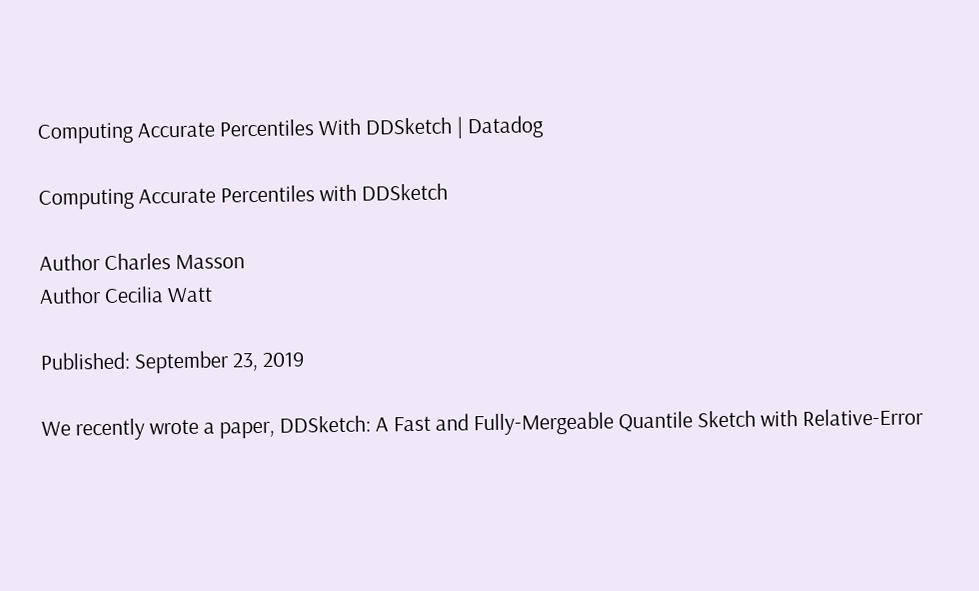Computing Accurate Percentiles With DDSketch | Datadog

Computing Accurate Percentiles with DDSketch

Author Charles Masson
Author Cecilia Watt

Published: September 23, 2019

We recently wrote a paper, DDSketch: A Fast and Fully-Mergeable Quantile Sketch with Relative-Error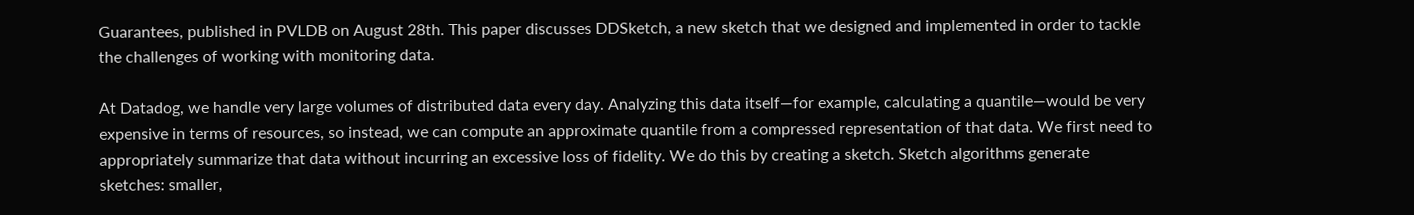Guarantees, published in PVLDB on August 28th. This paper discusses DDSketch, a new sketch that we designed and implemented in order to tackle the challenges of working with monitoring data.

At Datadog, we handle very large volumes of distributed data every day. Analyzing this data itself—for example, calculating a quantile—would be very expensive in terms of resources, so instead, we can compute an approximate quantile from a compressed representation of that data. We first need to appropriately summarize that data without incurring an excessive loss of fidelity. We do this by creating a sketch. Sketch algorithms generate sketches: smaller,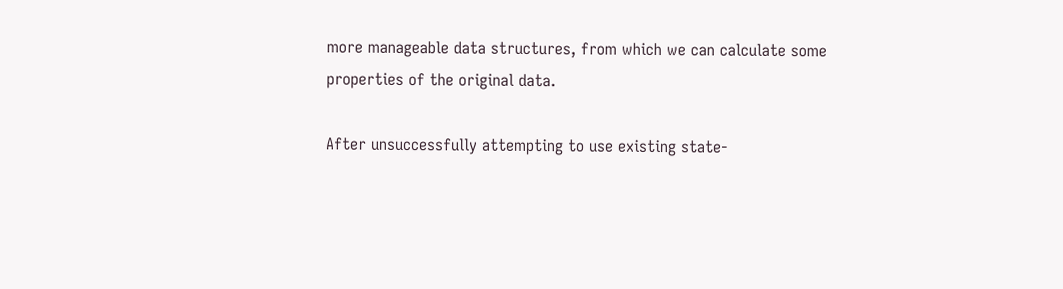more manageable data structures, from which we can calculate some properties of the original data.

After unsuccessfully attempting to use existing state-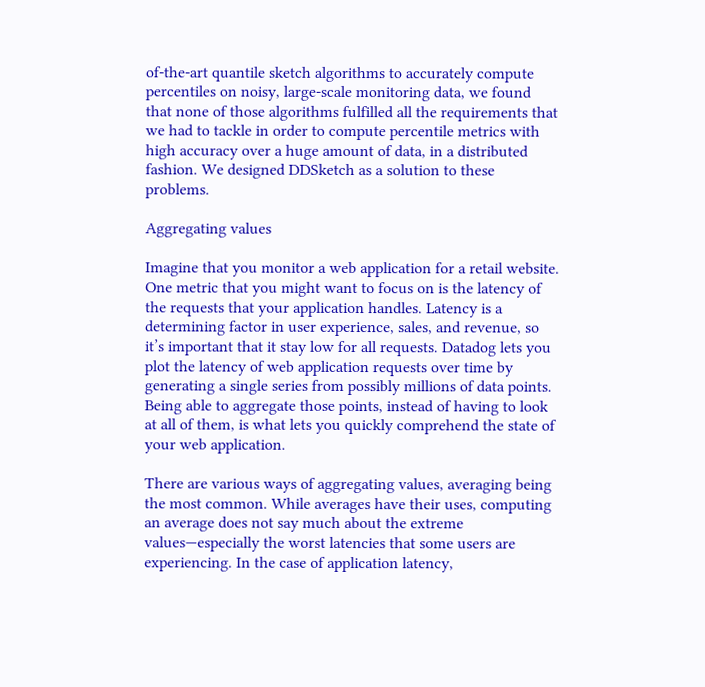of-the-art quantile sketch algorithms to accurately compute percentiles on noisy, large-scale monitoring data, we found that none of those algorithms fulfilled all the requirements that we had to tackle in order to compute percentile metrics with high accuracy over a huge amount of data, in a distributed fashion. We designed DDSketch as a solution to these problems.

Aggregating values

Imagine that you monitor a web application for a retail website. One metric that you might want to focus on is the latency of the requests that your application handles. Latency is a determining factor in user experience, sales, and revenue, so it’s important that it stay low for all requests. Datadog lets you plot the latency of web application requests over time by generating a single series from possibly millions of data points. Being able to aggregate those points, instead of having to look at all of them, is what lets you quickly comprehend the state of your web application.

There are various ways of aggregating values, averaging being the most common. While averages have their uses, computing an average does not say much about the extreme values—especially the worst latencies that some users are experiencing. In the case of application latency,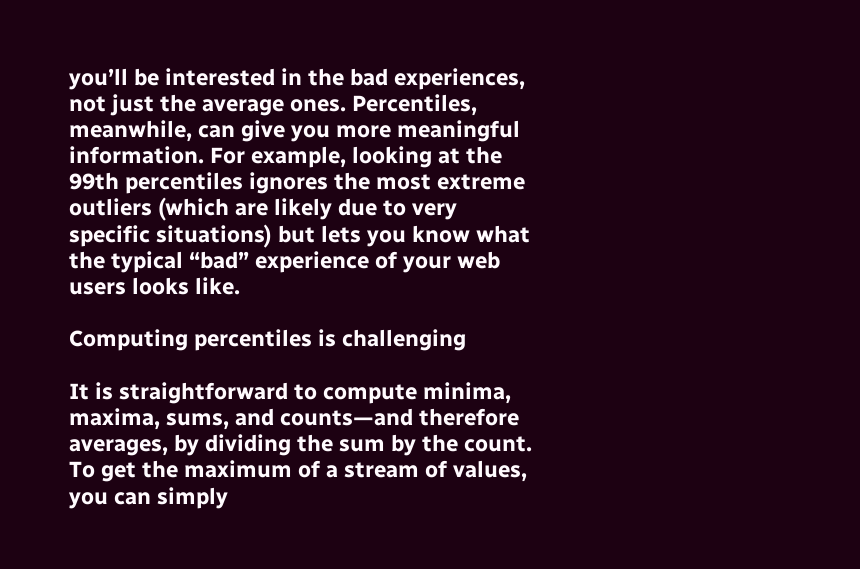you’ll be interested in the bad experiences, not just the average ones. Percentiles, meanwhile, can give you more meaningful information. For example, looking at the 99th percentiles ignores the most extreme outliers (which are likely due to very specific situations) but lets you know what the typical “bad” experience of your web users looks like.

Computing percentiles is challenging

It is straightforward to compute minima, maxima, sums, and counts—and therefore averages, by dividing the sum by the count. To get the maximum of a stream of values, you can simply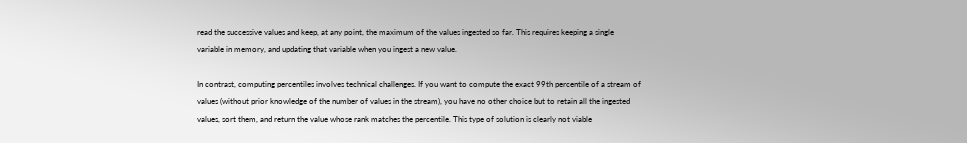read the successive values and keep, at any point, the maximum of the values ingested so far. This requires keeping a single variable in memory, and updating that variable when you ingest a new value.

In contrast, computing percentiles involves technical challenges. If you want to compute the exact 99th percentile of a stream of values (without prior knowledge of the number of values in the stream), you have no other choice but to retain all the ingested values, sort them, and return the value whose rank matches the percentile. This type of solution is clearly not viable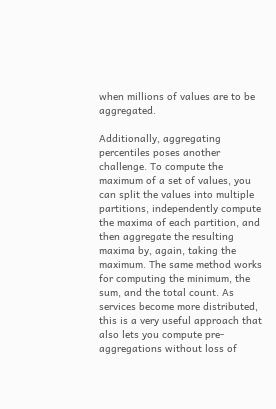when millions of values are to be aggregated.

Additionally, aggregating percentiles poses another challenge. To compute the maximum of a set of values, you can split the values into multiple partitions, independently compute the maxima of each partition, and then aggregate the resulting maxima by, again, taking the maximum. The same method works for computing the minimum, the sum, and the total count. As services become more distributed, this is a very useful approach that also lets you compute pre-aggregations without loss of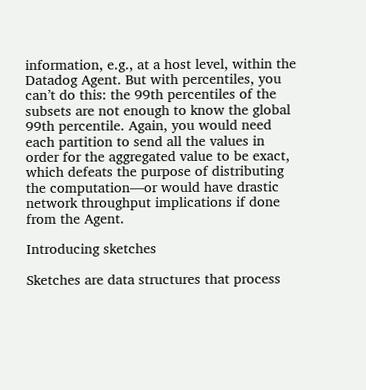information, e.g., at a host level, within the Datadog Agent. But with percentiles, you can’t do this: the 99th percentiles of the subsets are not enough to know the global 99th percentile. Again, you would need each partition to send all the values in order for the aggregated value to be exact, which defeats the purpose of distributing the computation—or would have drastic network throughput implications if done from the Agent.

Introducing sketches

Sketches are data structures that process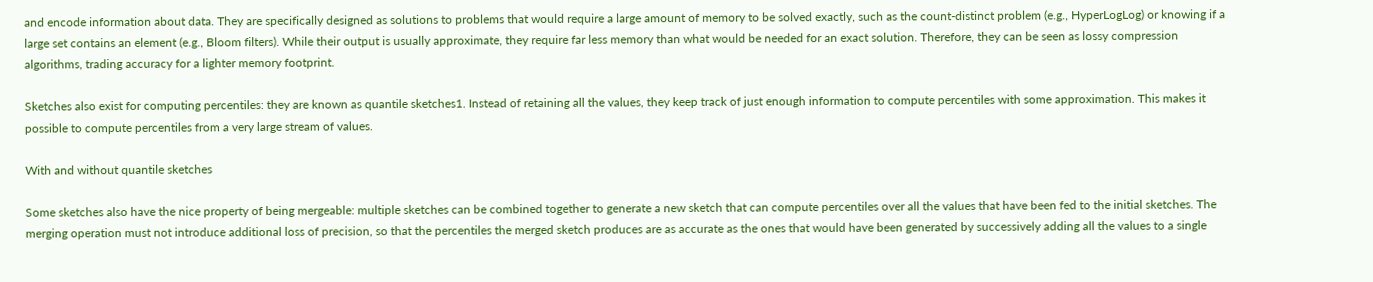and encode information about data. They are specifically designed as solutions to problems that would require a large amount of memory to be solved exactly, such as the count-distinct problem (e.g., HyperLogLog) or knowing if a large set contains an element (e.g., Bloom filters). While their output is usually approximate, they require far less memory than what would be needed for an exact solution. Therefore, they can be seen as lossy compression algorithms, trading accuracy for a lighter memory footprint.

Sketches also exist for computing percentiles: they are known as quantile sketches1. Instead of retaining all the values, they keep track of just enough information to compute percentiles with some approximation. This makes it possible to compute percentiles from a very large stream of values.

With and without quantile sketches

Some sketches also have the nice property of being mergeable: multiple sketches can be combined together to generate a new sketch that can compute percentiles over all the values that have been fed to the initial sketches. The merging operation must not introduce additional loss of precision, so that the percentiles the merged sketch produces are as accurate as the ones that would have been generated by successively adding all the values to a single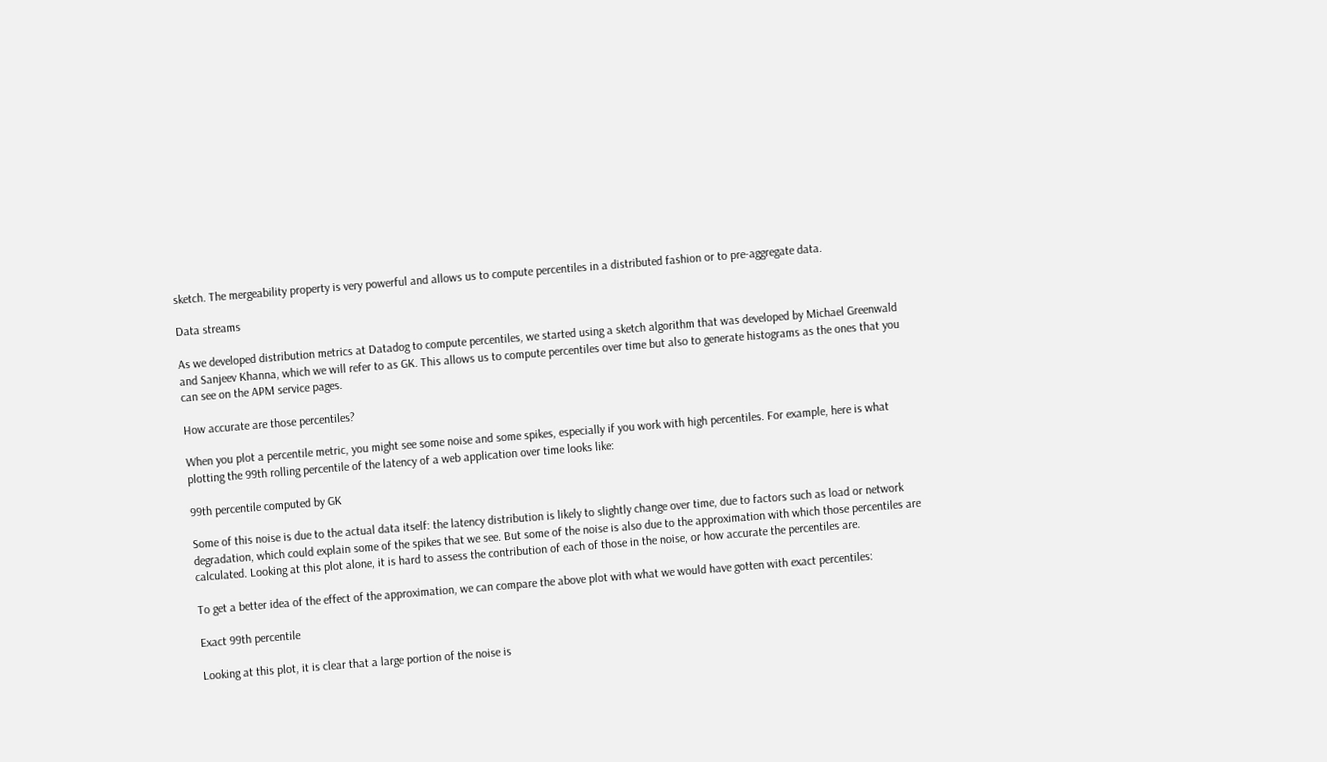sketch. The mergeability property is very powerful and allows us to compute percentiles in a distributed fashion or to pre-aggregate data.

Data streams

As we developed distribution metrics at Datadog to compute percentiles, we started using a sketch algorithm that was developed by Michael Greenwald and Sanjeev Khanna, which we will refer to as GK. This allows us to compute percentiles over time but also to generate histograms as the ones that you can see on the APM service pages.

How accurate are those percentiles?

When you plot a percentile metric, you might see some noise and some spikes, especially if you work with high percentiles. For example, here is what plotting the 99th rolling percentile of the latency of a web application over time looks like:

99th percentile computed by GK

Some of this noise is due to the actual data itself: the latency distribution is likely to slightly change over time, due to factors such as load or network degradation, which could explain some of the spikes that we see. But some of the noise is also due to the approximation with which those percentiles are calculated. Looking at this plot alone, it is hard to assess the contribution of each of those in the noise, or how accurate the percentiles are.

To get a better idea of the effect of the approximation, we can compare the above plot with what we would have gotten with exact percentiles:

Exact 99th percentile

Looking at this plot, it is clear that a large portion of the noise is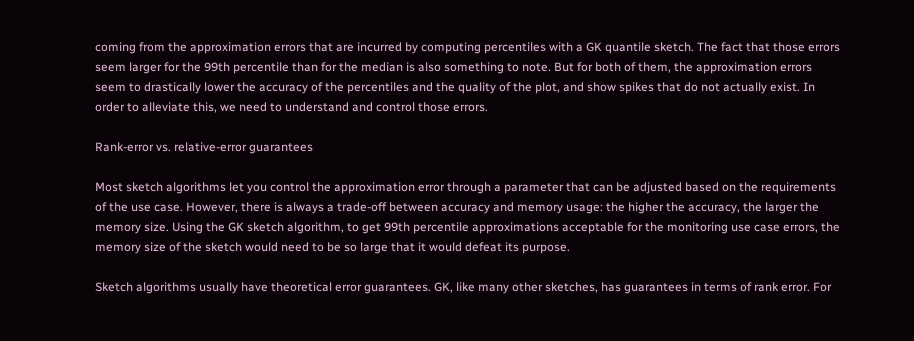coming from the approximation errors that are incurred by computing percentiles with a GK quantile sketch. The fact that those errors seem larger for the 99th percentile than for the median is also something to note. But for both of them, the approximation errors seem to drastically lower the accuracy of the percentiles and the quality of the plot, and show spikes that do not actually exist. In order to alleviate this, we need to understand and control those errors.

Rank-error vs. relative-error guarantees

Most sketch algorithms let you control the approximation error through a parameter that can be adjusted based on the requirements of the use case. However, there is always a trade-off between accuracy and memory usage: the higher the accuracy, the larger the memory size. Using the GK sketch algorithm, to get 99th percentile approximations acceptable for the monitoring use case errors, the memory size of the sketch would need to be so large that it would defeat its purpose.

Sketch algorithms usually have theoretical error guarantees. GK, like many other sketches, has guarantees in terms of rank error. For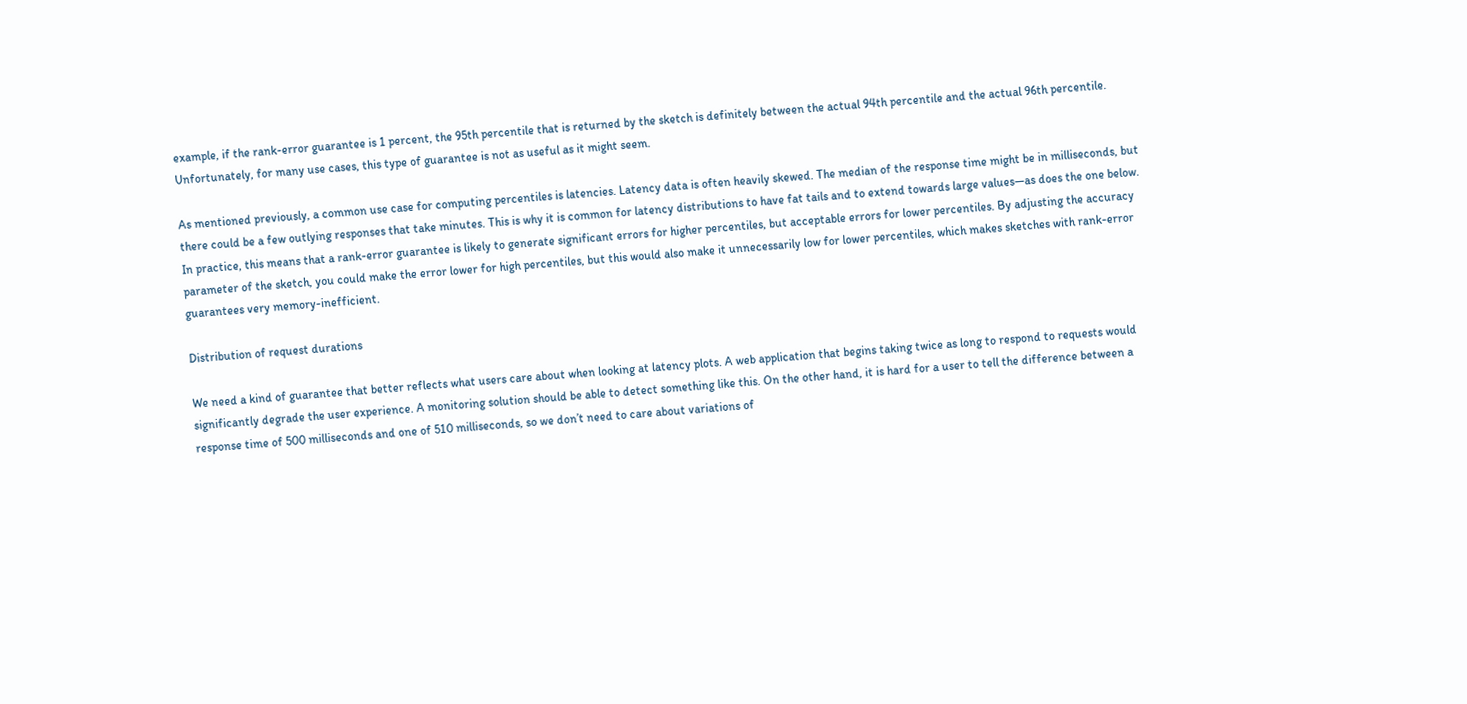example, if the rank-error guarantee is 1 percent, the 95th percentile that is returned by the sketch is definitely between the actual 94th percentile and the actual 96th percentile. Unfortunately, for many use cases, this type of guarantee is not as useful as it might seem.

As mentioned previously, a common use case for computing percentiles is latencies. Latency data is often heavily skewed. The median of the response time might be in milliseconds, but there could be a few outlying responses that take minutes. This is why it is common for latency distributions to have fat tails and to extend towards large values—as does the one below. In practice, this means that a rank-error guarantee is likely to generate significant errors for higher percentiles, but acceptable errors for lower percentiles. By adjusting the accuracy parameter of the sketch, you could make the error lower for high percentiles, but this would also make it unnecessarily low for lower percentiles, which makes sketches with rank-error guarantees very memory-inefficient.

Distribution of request durations

We need a kind of guarantee that better reflects what users care about when looking at latency plots. A web application that begins taking twice as long to respond to requests would significantly degrade the user experience. A monitoring solution should be able to detect something like this. On the other hand, it is hard for a user to tell the difference between a response time of 500 milliseconds and one of 510 milliseconds, so we don’t need to care about variations of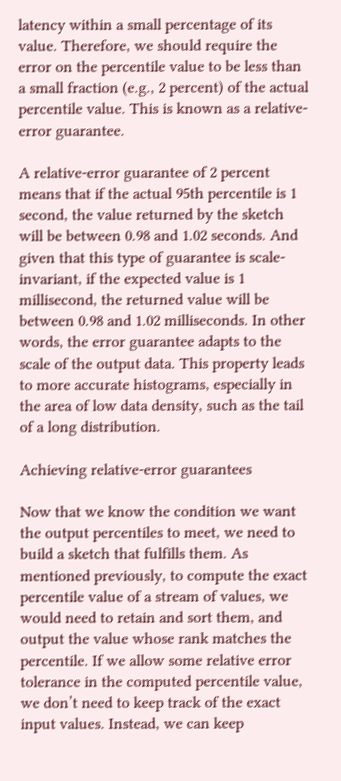latency within a small percentage of its value. Therefore, we should require the error on the percentile value to be less than a small fraction (e.g., 2 percent) of the actual percentile value. This is known as a relative-error guarantee.

A relative-error guarantee of 2 percent means that if the actual 95th percentile is 1 second, the value returned by the sketch will be between 0.98 and 1.02 seconds. And given that this type of guarantee is scale-invariant, if the expected value is 1 millisecond, the returned value will be between 0.98 and 1.02 milliseconds. In other words, the error guarantee adapts to the scale of the output data. This property leads to more accurate histograms, especially in the area of low data density, such as the tail of a long distribution.

Achieving relative-error guarantees

Now that we know the condition we want the output percentiles to meet, we need to build a sketch that fulfills them. As mentioned previously, to compute the exact percentile value of a stream of values, we would need to retain and sort them, and output the value whose rank matches the percentile. If we allow some relative error tolerance in the computed percentile value, we don’t need to keep track of the exact input values. Instead, we can keep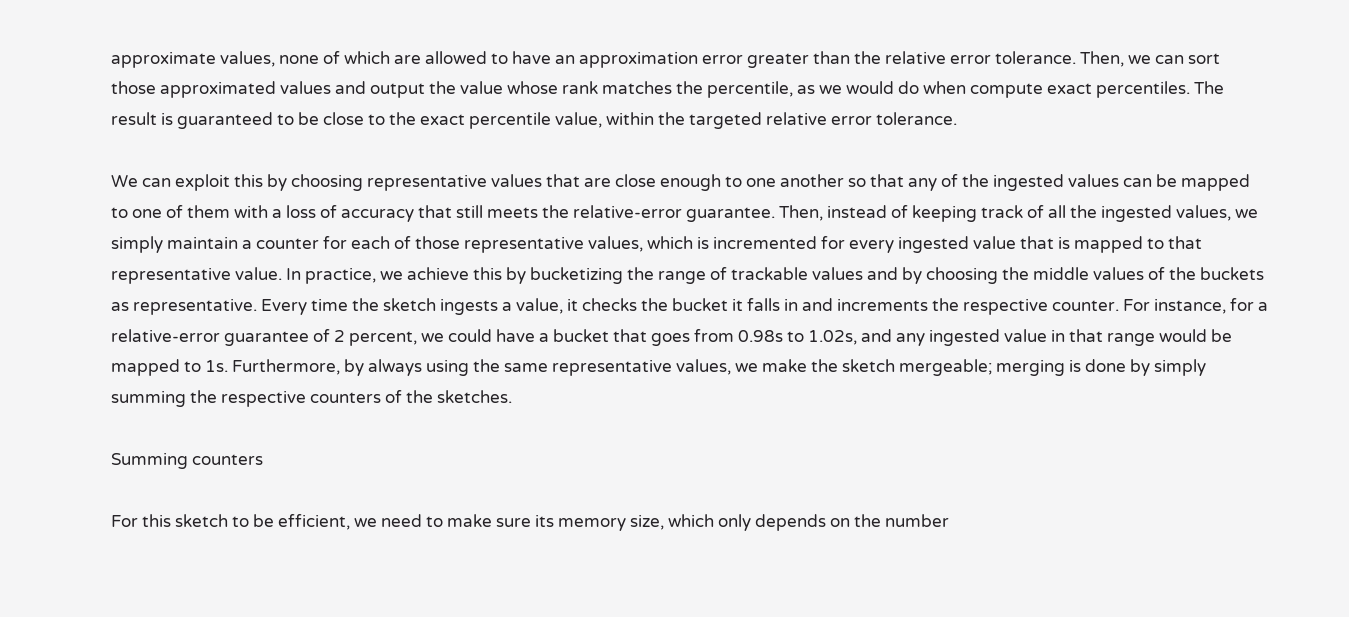approximate values, none of which are allowed to have an approximation error greater than the relative error tolerance. Then, we can sort those approximated values and output the value whose rank matches the percentile, as we would do when compute exact percentiles. The result is guaranteed to be close to the exact percentile value, within the targeted relative error tolerance.

We can exploit this by choosing representative values that are close enough to one another so that any of the ingested values can be mapped to one of them with a loss of accuracy that still meets the relative-error guarantee. Then, instead of keeping track of all the ingested values, we simply maintain a counter for each of those representative values, which is incremented for every ingested value that is mapped to that representative value. In practice, we achieve this by bucketizing the range of trackable values and by choosing the middle values of the buckets as representative. Every time the sketch ingests a value, it checks the bucket it falls in and increments the respective counter. For instance, for a relative-error guarantee of 2 percent, we could have a bucket that goes from 0.98s to 1.02s, and any ingested value in that range would be mapped to 1s. Furthermore, by always using the same representative values, we make the sketch mergeable; merging is done by simply summing the respective counters of the sketches.

Summing counters

For this sketch to be efficient, we need to make sure its memory size, which only depends on the number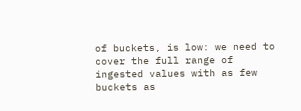of buckets, is low: we need to cover the full range of ingested values with as few buckets as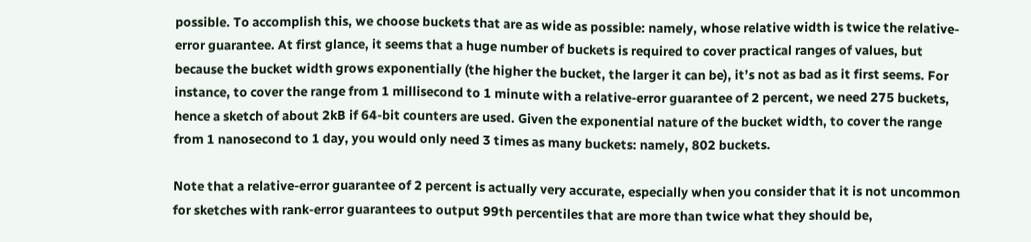possible. To accomplish this, we choose buckets that are as wide as possible: namely, whose relative width is twice the relative-error guarantee. At first glance, it seems that a huge number of buckets is required to cover practical ranges of values, but because the bucket width grows exponentially (the higher the bucket, the larger it can be), it’s not as bad as it first seems. For instance, to cover the range from 1 millisecond to 1 minute with a relative-error guarantee of 2 percent, we need 275 buckets, hence a sketch of about 2kB if 64-bit counters are used. Given the exponential nature of the bucket width, to cover the range from 1 nanosecond to 1 day, you would only need 3 times as many buckets: namely, 802 buckets.

Note that a relative-error guarantee of 2 percent is actually very accurate, especially when you consider that it is not uncommon for sketches with rank-error guarantees to output 99th percentiles that are more than twice what they should be,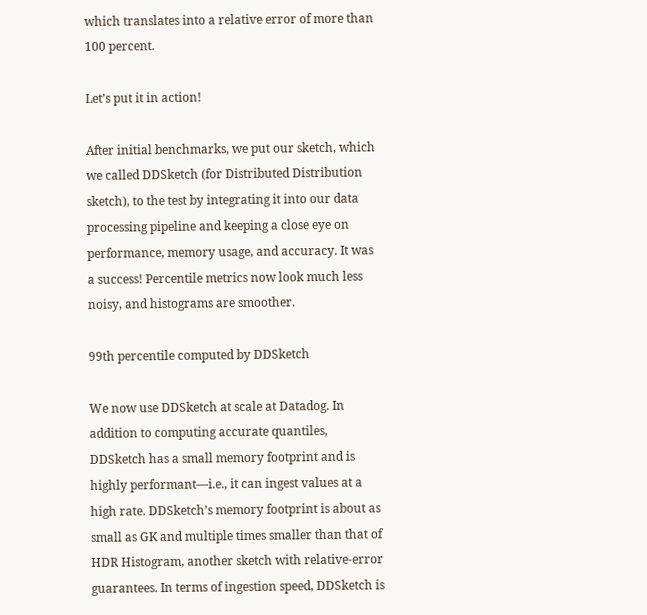which translates into a relative error of more than 100 percent.

Let’s put it in action!

After initial benchmarks, we put our sketch, which we called DDSketch (for Distributed Distribution sketch), to the test by integrating it into our data processing pipeline and keeping a close eye on performance, memory usage, and accuracy. It was a success! Percentile metrics now look much less noisy, and histograms are smoother.

99th percentile computed by DDSketch

We now use DDSketch at scale at Datadog. In addition to computing accurate quantiles, DDSketch has a small memory footprint and is highly performant—i.e., it can ingest values at a high rate. DDSketch’s memory footprint is about as small as GK and multiple times smaller than that of HDR Histogram, another sketch with relative-error guarantees. In terms of ingestion speed, DDSketch is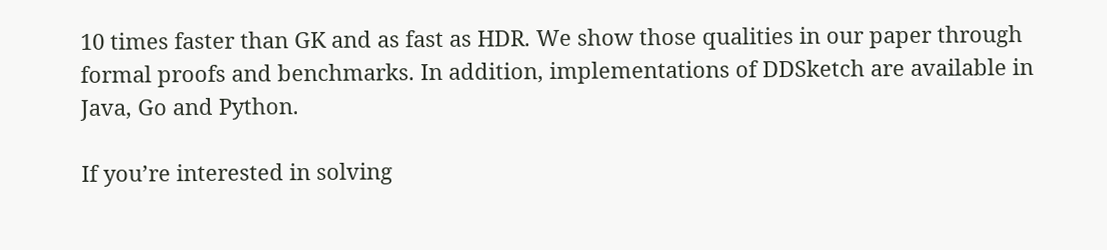10 times faster than GK and as fast as HDR. We show those qualities in our paper through formal proofs and benchmarks. In addition, implementations of DDSketch are available in Java, Go and Python.

If you’re interested in solving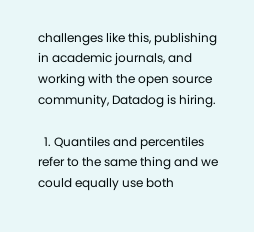challenges like this, publishing in academic journals, and working with the open source community, Datadog is hiring.

  1. Quantiles and percentiles refer to the same thing and we could equally use both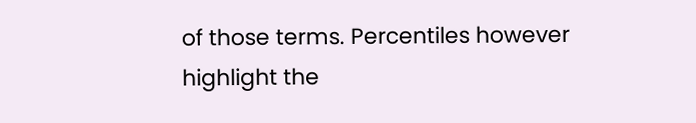of those terms. Percentiles however highlight the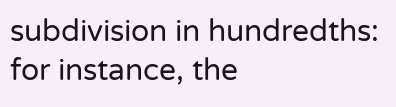subdivision in hundredths: for instance, the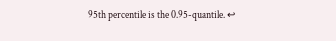95th percentile is the 0.95-quantile. ↩